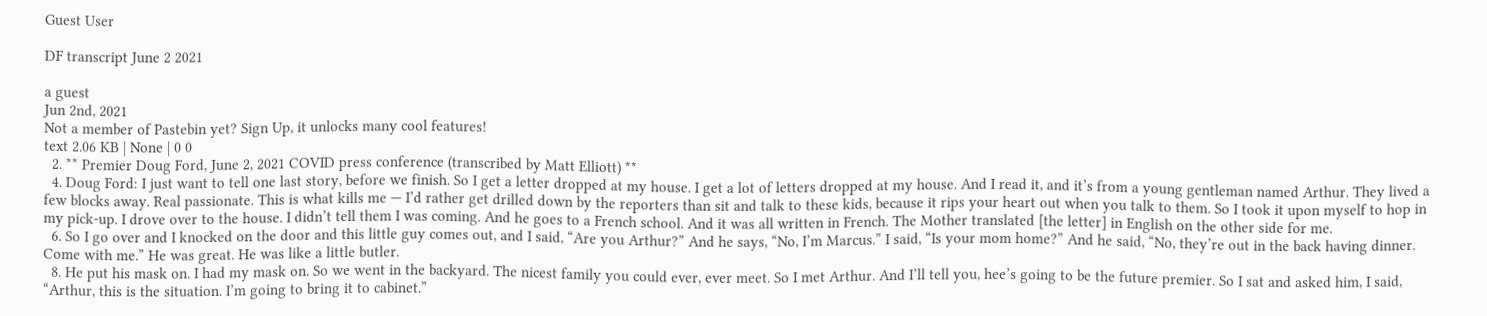Guest User

DF transcript June 2 2021

a guest
Jun 2nd, 2021
Not a member of Pastebin yet? Sign Up, it unlocks many cool features!
text 2.06 KB | None | 0 0
  2. ** Premier Doug Ford, June 2, 2021 COVID press conference (transcribed by Matt Elliott) **
  4. Doug Ford: I just want to tell one last story, before we finish. So I get a letter dropped at my house. I get a lot of letters dropped at my house. And I read it, and it’s from a young gentleman named Arthur. They lived a few blocks away. Real passionate. This is what kills me — I’d rather get drilled down by the reporters than sit and talk to these kids, because it rips your heart out when you talk to them. So I took it upon myself to hop in my pick-up. I drove over to the house. I didn’t tell them I was coming. And he goes to a French school. And it was all written in French. The Mother translated [the letter] in English on the other side for me.
  6. So I go over and I knocked on the door and this little guy comes out, and I said, “Are you Arthur?” And he says, “No, I’m Marcus.” I said, “Is your mom home?” And he said, “No, they’re out in the back having dinner. Come with me.” He was great. He was like a little butler.
  8. He put his mask on. I had my mask on. So we went in the backyard. The nicest family you could ever, ever meet. So I met Arthur. And I’ll tell you, hee’s going to be the future premier. So I sat and asked him, I said, “Arthur, this is the situation. I’m going to bring it to cabinet.”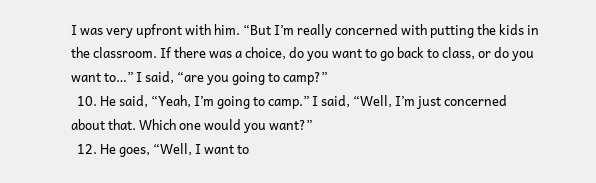I was very upfront with him. “But I’m really concerned with putting the kids in the classroom. If there was a choice, do you want to go back to class, or do you want to…” I said, “are you going to camp?”
  10. He said, “Yeah, I’m going to camp.” I said, “Well, I’m just concerned about that. Which one would you want?”
  12. He goes, “Well, I want to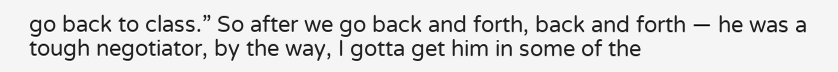go back to class.” So after we go back and forth, back and forth — he was a tough negotiator, by the way, I gotta get him in some of the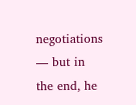negotiations — but in the end, he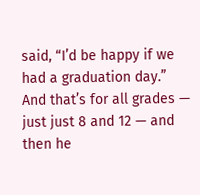said, “I’d be happy if we had a graduation day.” And that’s for all grades — just just 8 and 12 — and then he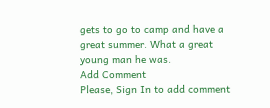gets to go to camp and have a great summer. What a great young man he was.
Add Comment
Please, Sign In to add comment